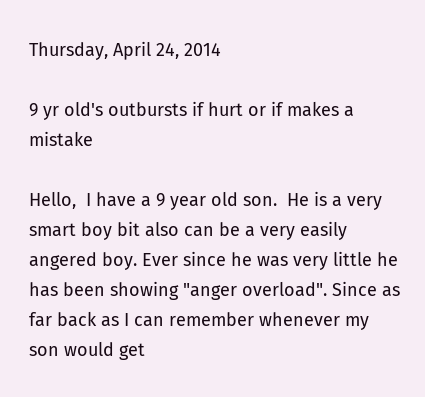Thursday, April 24, 2014

9 yr old's outbursts if hurt or if makes a mistake

Hello,  I have a 9 year old son.  He is a very smart boy bit also can be a very easily angered boy. Ever since he was very little he has been showing "anger overload". Since as far back as I can remember whenever my son would get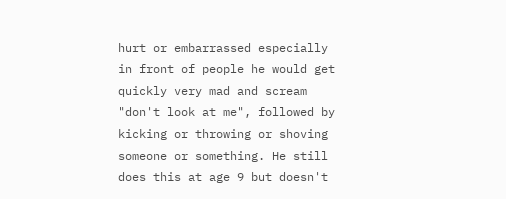hurt or embarrassed especially in front of people he would get quickly very mad and scream "don't look at me", followed by kicking or throwing or shoving someone or something. He still does this at age 9 but doesn't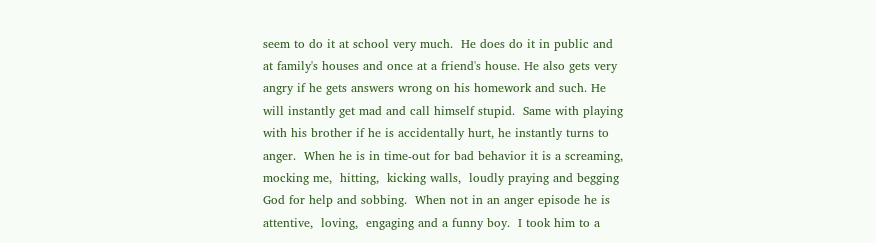seem to do it at school very much.  He does do it in public and at family's houses and once at a friend's house. He also gets very angry if he gets answers wrong on his homework and such. He will instantly get mad and call himself stupid.  Same with playing with his brother if he is accidentally hurt, he instantly turns to anger.  When he is in time-out for bad behavior it is a screaming,  mocking me,  hitting,  kicking walls,  loudly praying and begging God for help and sobbing.  When not in an anger episode he is attentive,  loving,  engaging and a funny boy.  I took him to a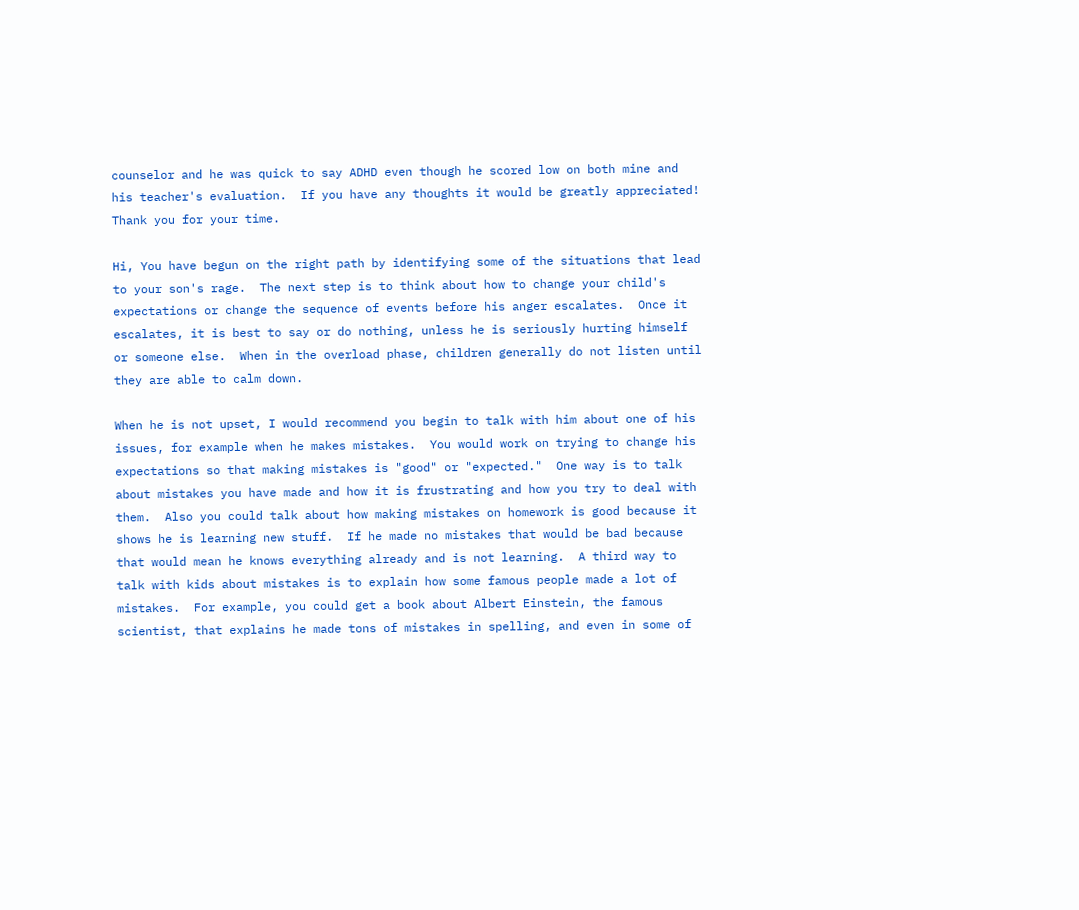counselor and he was quick to say ADHD even though he scored low on both mine and his teacher's evaluation.  If you have any thoughts it would be greatly appreciated!
Thank you for your time.

Hi, You have begun on the right path by identifying some of the situations that lead to your son's rage.  The next step is to think about how to change your child's expectations or change the sequence of events before his anger escalates.  Once it escalates, it is best to say or do nothing, unless he is seriously hurting himself or someone else.  When in the overload phase, children generally do not listen until they are able to calm down.

When he is not upset, I would recommend you begin to talk with him about one of his issues, for example when he makes mistakes.  You would work on trying to change his expectations so that making mistakes is "good" or "expected."  One way is to talk about mistakes you have made and how it is frustrating and how you try to deal with them.  Also you could talk about how making mistakes on homework is good because it shows he is learning new stuff.  If he made no mistakes that would be bad because that would mean he knows everything already and is not learning.  A third way to talk with kids about mistakes is to explain how some famous people made a lot of mistakes.  For example, you could get a book about Albert Einstein, the famous scientist, that explains he made tons of mistakes in spelling, and even in some of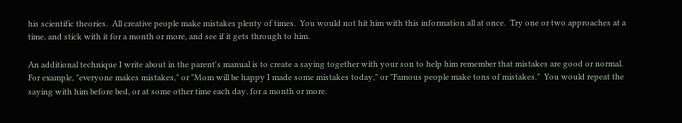his scientific theories.  All creative people make mistakes plenty of times.  You would not hit him with this information all at once.  Try one or two approaches at a time, and stick with it for a month or more, and see if it gets through to him.

An additional technique I write about in the parent's manual is to create a saying together with your son to help him remember that mistakes are good or normal.  For example, "everyone makes mistakes," or "Mom will be happy I made some mistakes today," or "Famous people make tons of mistakes."  You would repeat the saying with him before bed, or at some other time each day, for a month or more.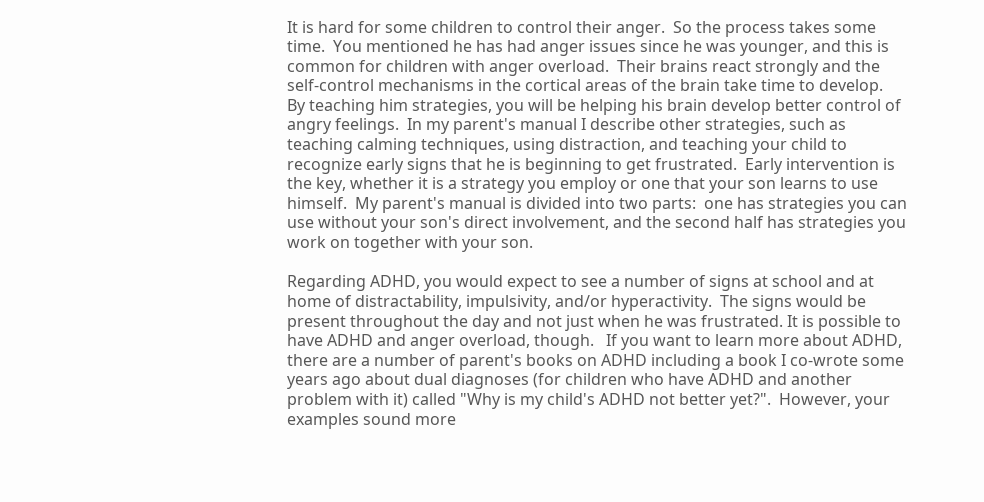It is hard for some children to control their anger.  So the process takes some time.  You mentioned he has had anger issues since he was younger, and this is common for children with anger overload.  Their brains react strongly and the self-control mechanisms in the cortical areas of the brain take time to develop.  By teaching him strategies, you will be helping his brain develop better control of angry feelings.  In my parent's manual I describe other strategies, such as teaching calming techniques, using distraction, and teaching your child to recognize early signs that he is beginning to get frustrated.  Early intervention is the key, whether it is a strategy you employ or one that your son learns to use himself.  My parent's manual is divided into two parts:  one has strategies you can use without your son's direct involvement, and the second half has strategies you work on together with your son.

Regarding ADHD, you would expect to see a number of signs at school and at home of distractability, impulsivity, and/or hyperactivity.  The signs would be present throughout the day and not just when he was frustrated. It is possible to have ADHD and anger overload, though.   If you want to learn more about ADHD, there are a number of parent's books on ADHD including a book I co-wrote some years ago about dual diagnoses (for children who have ADHD and another problem with it) called "Why is my child's ADHD not better yet?".  However, your examples sound more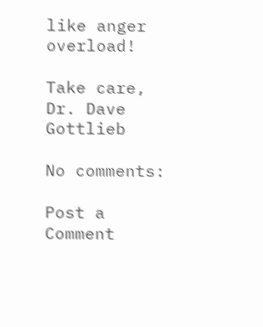like anger overload!

Take care, Dr. Dave Gottlieb

No comments:

Post a Comment